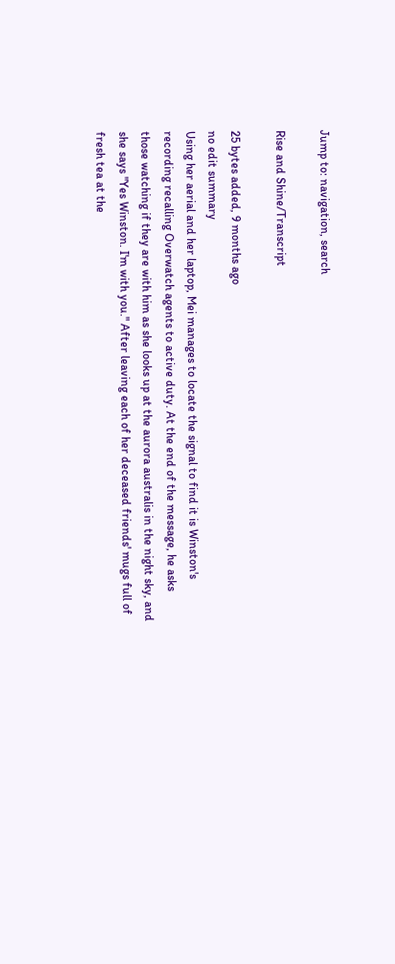Jump to: navigation, search

Rise and Shine/Transcript

25 bytes added, 9 months ago
no edit summary
Using her aerial and her laptop, Mei manages to locate the signal to find it is Winston's recording recalling Overwatch agents to active duty. At the end of the message, he asks those watching if they are with him as she looks up at the aurora australis in the night sky, and she says "Yes Winston. I'm with you." After leaving each of her deceased friends' mugs full of fresh tea at the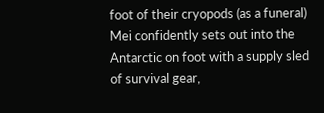foot of their cryopods (as a funeral) Mei confidently sets out into the Antarctic on foot with a supply sled of survival gear,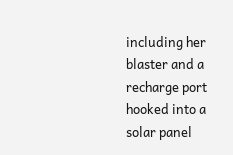including her blaster and a recharge port hooked into a solar panel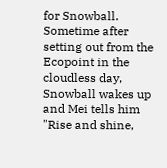for Snowball. Sometime after setting out from the Ecopoint in the cloudless day, Snowball wakes up and Mei tells him "Rise and shine,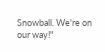Snowball. We're on our way!"